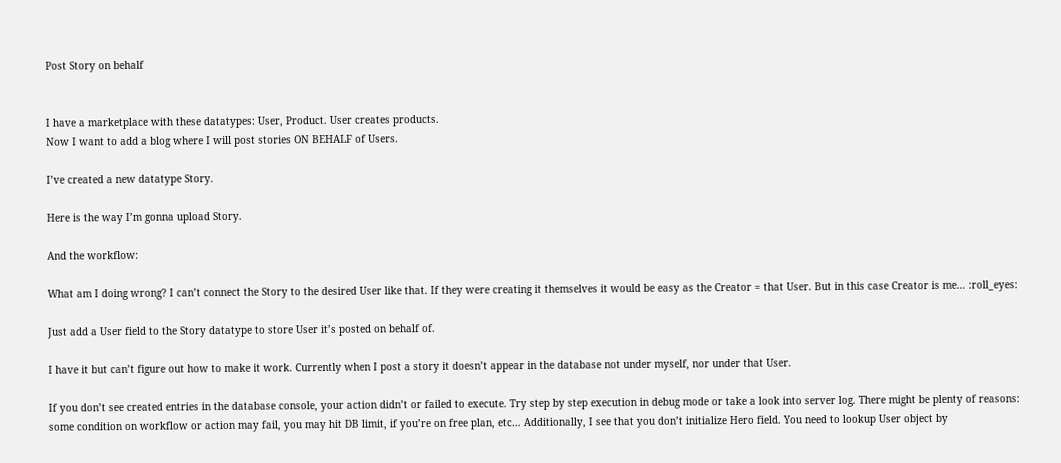Post Story on behalf


I have a marketplace with these datatypes: User, Product. User creates products.
Now I want to add a blog where I will post stories ON BEHALF of Users.

I’ve created a new datatype Story.

Here is the way I’m gonna upload Story.

And the workflow:

What am I doing wrong? I can’t connect the Story to the desired User like that. If they were creating it themselves it would be easy as the Creator = that User. But in this case Creator is me… :roll_eyes:

Just add a User field to the Story datatype to store User it’s posted on behalf of.

I have it but can’t figure out how to make it work. Currently when I post a story it doesn’t appear in the database not under myself, nor under that User.

If you don’t see created entries in the database console, your action didn’t or failed to execute. Try step by step execution in debug mode or take a look into server log. There might be plenty of reasons: some condition on workflow or action may fail, you may hit DB limit, if you’re on free plan, etc… Additionally, I see that you don’t initialize Hero field. You need to lookup User object by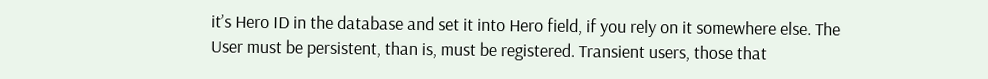it’s Hero ID in the database and set it into Hero field, if you rely on it somewhere else. The User must be persistent, than is, must be registered. Transient users, those that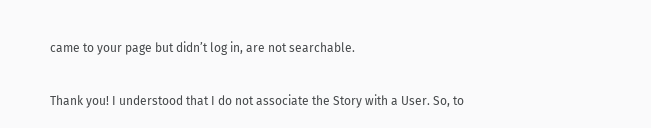came to your page but didn’t log in, are not searchable.

Thank you! I understood that I do not associate the Story with a User. So, to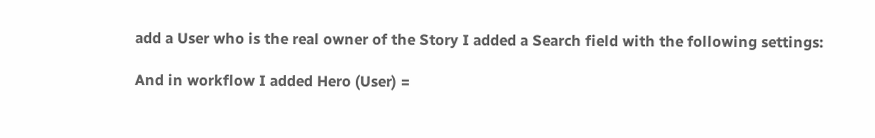add a User who is the real owner of the Story I added a Search field with the following settings:

And in workflow I added Hero (User) =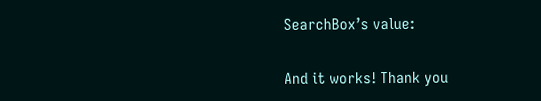SearchBox’s value:

And it works! Thank you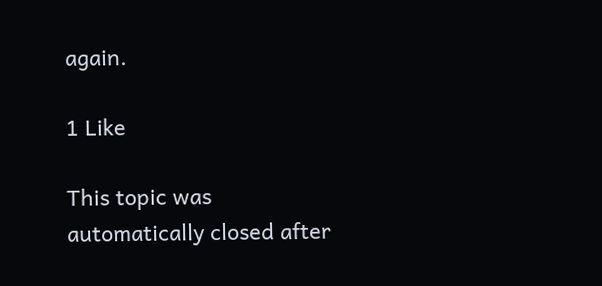again.

1 Like

This topic was automatically closed after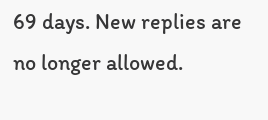69 days. New replies are no longer allowed.